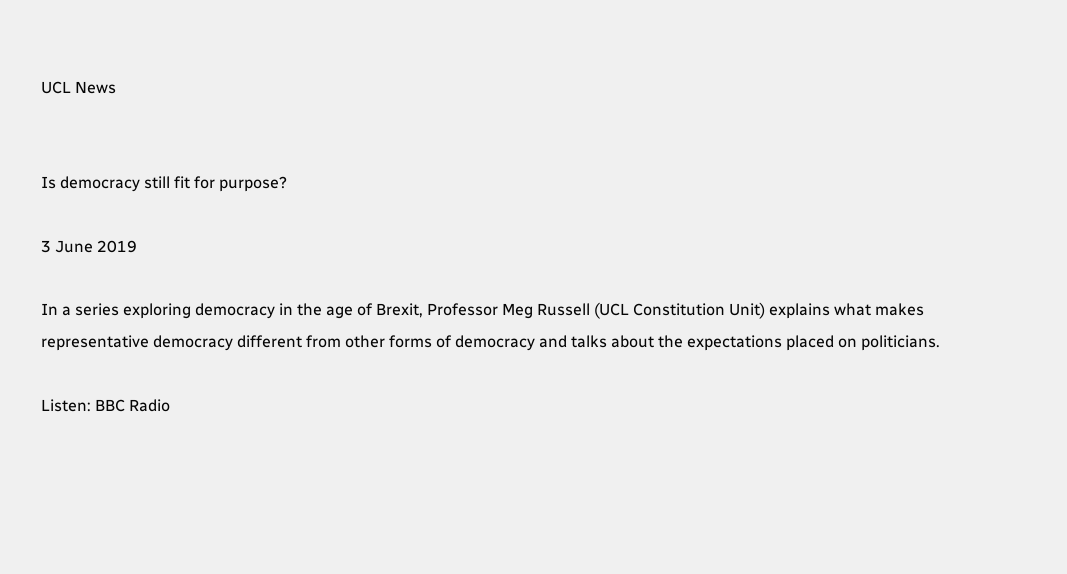UCL News


Is democracy still fit for purpose?

3 June 2019

In a series exploring democracy in the age of Brexit, Professor Meg Russell (UCL Constitution Unit) explains what makes representative democracy different from other forms of democracy and talks about the expectations placed on politicians.

Listen: BBC Radio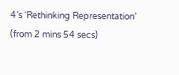4’s ‘Rethinking Representation’ (from 2 mins 54 secs)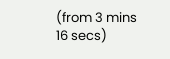(from 3 mins 16 secs)